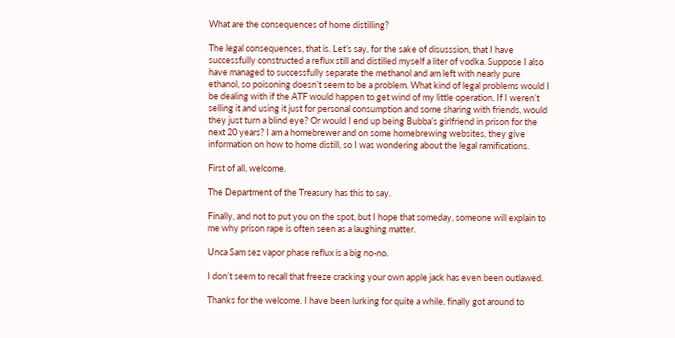What are the consequences of home distilling?

The legal consequences, that is. Let’s say, for the sake of disusssion, that I have successfully constructed a reflux still and distilled myself a liter of vodka. Suppose I also have managed to successfully separate the methanol and am left with nearly pure ethanol, so poisoning doesn’t seem to be a problem. What kind of legal problems would I be dealing with if the ATF would happen to get wind of my little operation. If I weren’t selling it and using it just for personal consumption and some sharing with friends, would they just turn a blind eye? Or would I end up being Bubba’s girlfriend in prison for the next 20 years? I am a homebrewer and on some homebrewing websites, they give information on how to home distill, so I was wondering about the legal ramifications.

First of all, welcome.

The Department of the Treasury has this to say.

Finally, and not to put you on the spot, but I hope that someday, someone will explain to me why prison rape is often seen as a laughing matter.

Unca Sam sez vapor phase reflux is a big no-no.

I don’t seem to recall that freeze cracking your own apple jack has even been outlawed.

Thanks for the welcome. I have been lurking for quite a while, finally got around to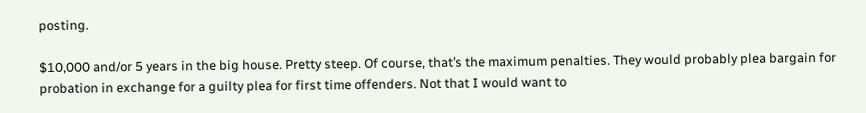posting.

$10,000 and/or 5 years in the big house. Pretty steep. Of course, that’s the maximum penalties. They would probably plea bargain for probation in exchange for a guilty plea for first time offenders. Not that I would want to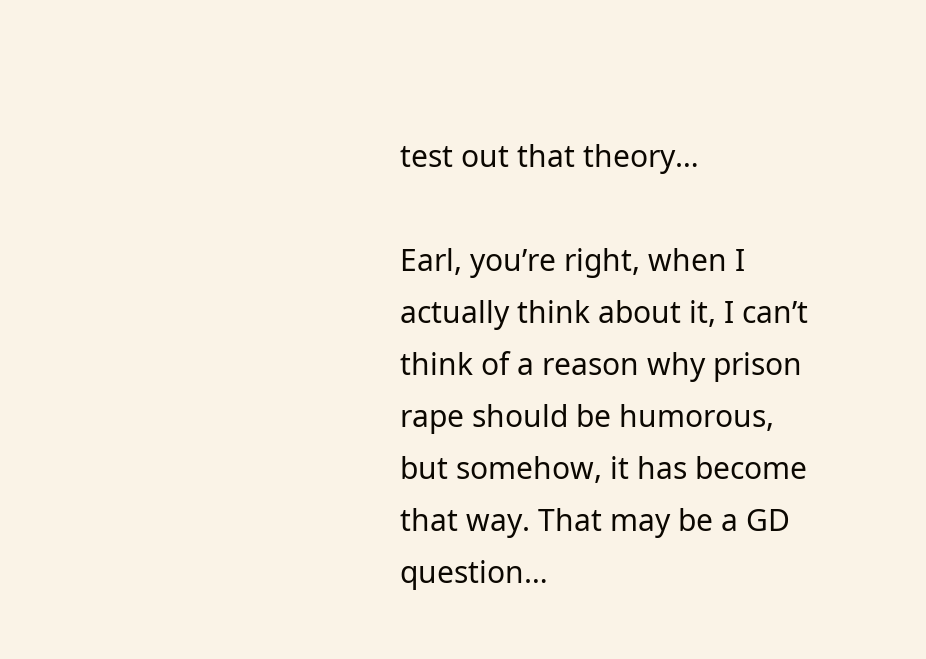test out that theory…

Earl, you’re right, when I actually think about it, I can’t think of a reason why prison rape should be humorous, but somehow, it has become that way. That may be a GD question…